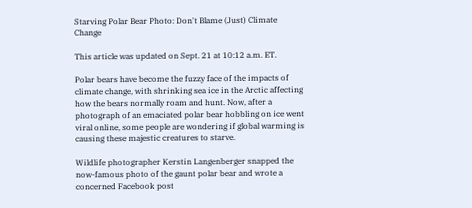Starving Polar Bear Photo: Don't Blame (Just) Climate Change

This article was updated on Sept. 21 at 10:12 a.m. ET.

Polar bears have become the fuzzy face of the impacts of climate change, with shrinking sea ice in the Arctic affecting how the bears normally roam and hunt. Now, after a photograph of an emaciated polar bear hobbling on ice went viral online, some people are wondering if global warming is causing these majestic creatures to starve.

Wildlife photographer Kerstin Langenberger snapped the now-famous photo of the gaunt polar bear and wrote a concerned Facebook post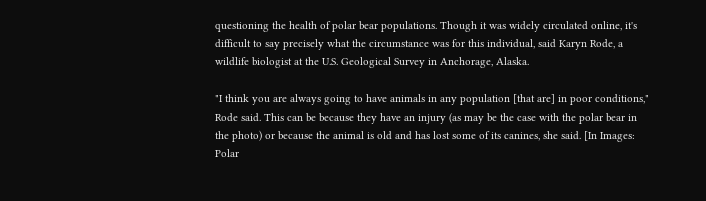questioning the health of polar bear populations. Though it was widely circulated online, it's difficult to say precisely what the circumstance was for this individual, said Karyn Rode, a wildlife biologist at the U.S. Geological Survey in Anchorage, Alaska.

"I think you are always going to have animals in any population [that are] in poor conditions," Rode said. This can be because they have an injury (as may be the case with the polar bear in the photo) or because the animal is old and has lost some of its canines, she said. [In Images: Polar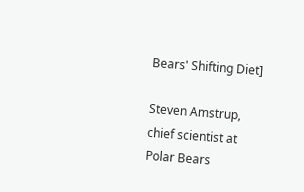Bears' Shifting Diet]

Steven Amstrup, chief scientist at Polar Bears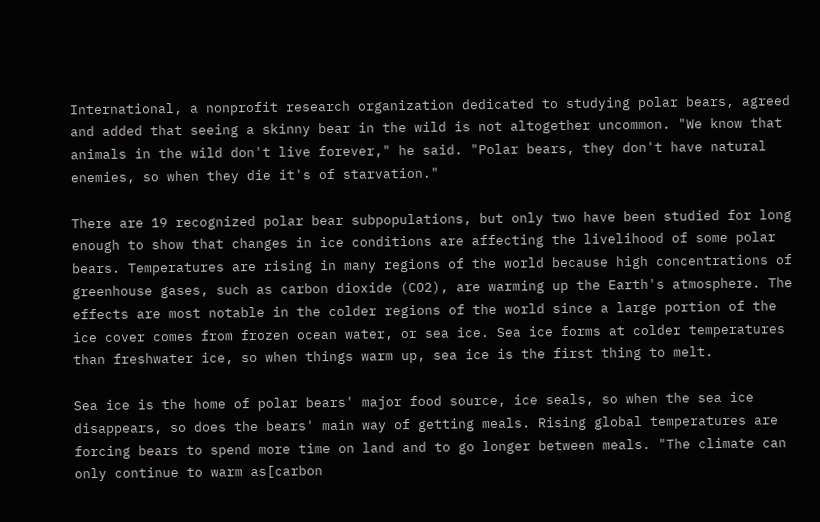International, a nonprofit research organization dedicated to studying polar bears, agreed and added that seeing a skinny bear in the wild is not altogether uncommon. "We know that animals in the wild don't live forever," he said. "Polar bears, they don't have natural enemies, so when they die it's of starvation."

There are 19 recognized polar bear subpopulations, but only two have been studied for long enough to show that changes in ice conditions are affecting the livelihood of some polar bears. Temperatures are rising in many regions of the world because high concentrations of greenhouse gases, such as carbon dioxide (CO2), are warming up the Earth's atmosphere. The effects are most notable in the colder regions of the world since a large portion of the ice cover comes from frozen ocean water, or sea ice. Sea ice forms at colder temperatures than freshwater ice, so when things warm up, sea ice is the first thing to melt.

Sea ice is the home of polar bears' major food source, ice seals, so when the sea ice disappears, so does the bears' main way of getting meals. Rising global temperatures are forcing bears to spend more time on land and to go longer between meals. "The climate can only continue to warm as[carbon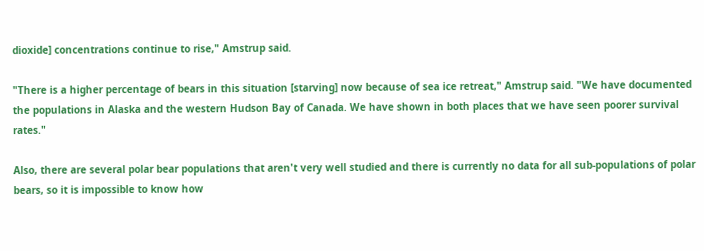dioxide] concentrations continue to rise," Amstrup said.

"There is a higher percentage of bears in this situation [starving] now because of sea ice retreat," Amstrup said. "We have documented the populations in Alaska and the western Hudson Bay of Canada. We have shown in both places that we have seen poorer survival rates."

Also, there are several polar bear populations that aren't very well studied and there is currently no data for all sub-populations of polar bears, so it is impossible to know how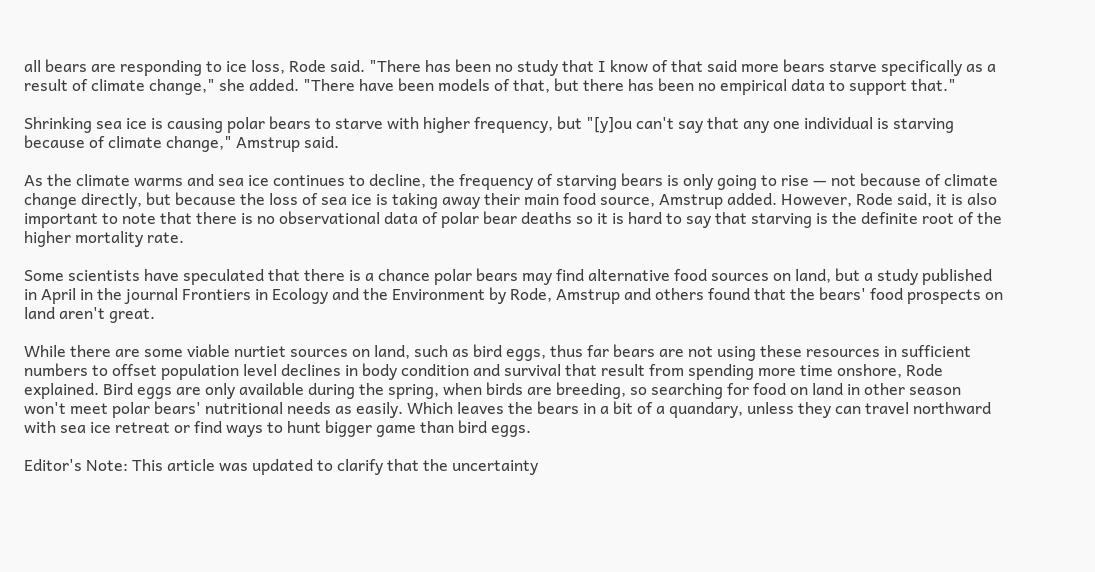all bears are responding to ice loss, Rode said. "There has been no study that I know of that said more bears starve specifically as a result of climate change," she added. "There have been models of that, but there has been no empirical data to support that."

Shrinking sea ice is causing polar bears to starve with higher frequency, but "[y]ou can't say that any one individual is starving because of climate change," Amstrup said.

As the climate warms and sea ice continues to decline, the frequency of starving bears is only going to rise — not because of climate change directly, but because the loss of sea ice is taking away their main food source, Amstrup added. However, Rode said, it is also important to note that there is no observational data of polar bear deaths so it is hard to say that starving is the definite root of the higher mortality rate.

Some scientists have speculated that there is a chance polar bears may find alternative food sources on land, but a study published in April in the journal Frontiers in Ecology and the Environment by Rode, Amstrup and others found that the bears' food prospects on land aren't great.

While there are some viable nurtiet sources on land, such as bird eggs, thus far bears are not using these resources in sufficient numbers to offset population level declines in body condition and survival that result from spending more time onshore, Rode explained. Bird eggs are only available during the spring, when birds are breeding, so searching for food on land in other season won't meet polar bears' nutritional needs as easily. Which leaves the bears in a bit of a quandary, unless they can travel northward with sea ice retreat or find ways to hunt bigger game than bird eggs.

Editor's Note: This article was updated to clarify that the uncertainty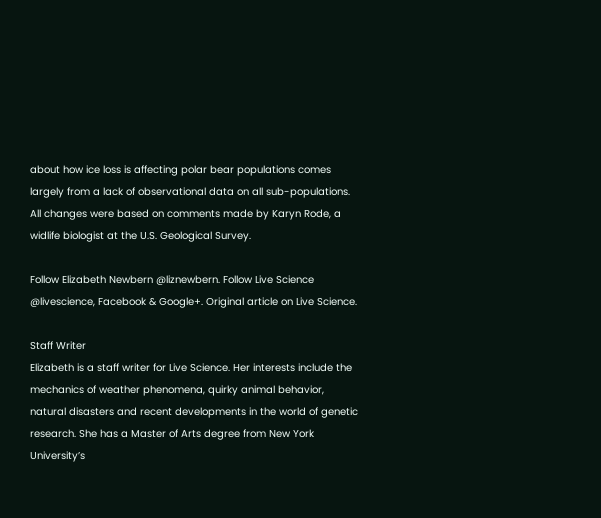about how ice loss is affecting polar bear populations comes largely from a lack of observational data on all sub-populations. All changes were based on comments made by Karyn Rode, a widlife biologist at the U.S. Geological Survey.

Follow Elizabeth Newbern @liznewbern. Follow Live Science @livescience, Facebook & Google+. Original article on Live Science.

Staff Writer
Elizabeth is a staff writer for Live Science. Her interests include the mechanics of weather phenomena, quirky animal behavior, natural disasters and recent developments in the world of genetic research. She has a Master of Arts degree from New York University’s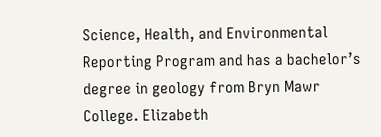Science, Health, and Environmental Reporting Program and has a bachelor’s degree in geology from Bryn Mawr College. Elizabeth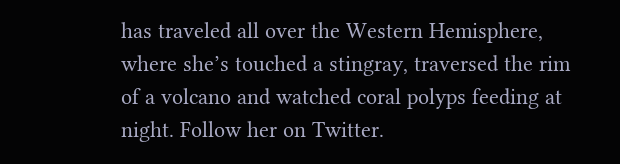has traveled all over the Western Hemisphere, where she’s touched a stingray, traversed the rim of a volcano and watched coral polyps feeding at night. Follow her on Twitter.